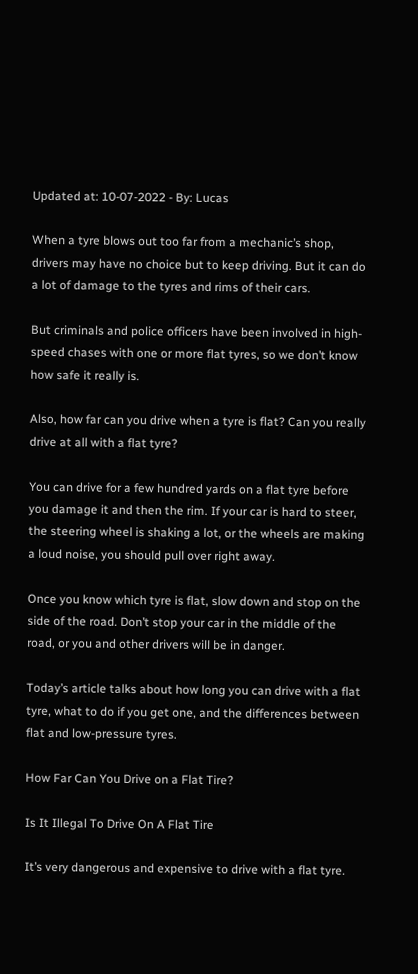Updated at: 10-07-2022 - By: Lucas

When a tyre blows out too far from a mechanic’s shop, drivers may have no choice but to keep driving. But it can do a lot of damage to the tyres and rims of their cars.

But criminals and police officers have been involved in high-speed chases with one or more flat tyres, so we don’t know how safe it really is.

Also, how far can you drive when a tyre is flat? Can you really drive at all with a flat tyre?

You can drive for a few hundred yards on a flat tyre before you damage it and then the rim. If your car is hard to steer, the steering wheel is shaking a lot, or the wheels are making a loud noise, you should pull over right away.

Once you know which tyre is flat, slow down and stop on the side of the road. Don’t stop your car in the middle of the road, or you and other drivers will be in danger.

Today’s article talks about how long you can drive with a flat tyre, what to do if you get one, and the differences between flat and low-pressure tyres.

How Far Can You Drive on a Flat Tire?

Is It Illegal To Drive On A Flat Tire

It’s very dangerous and expensive to drive with a flat tyre.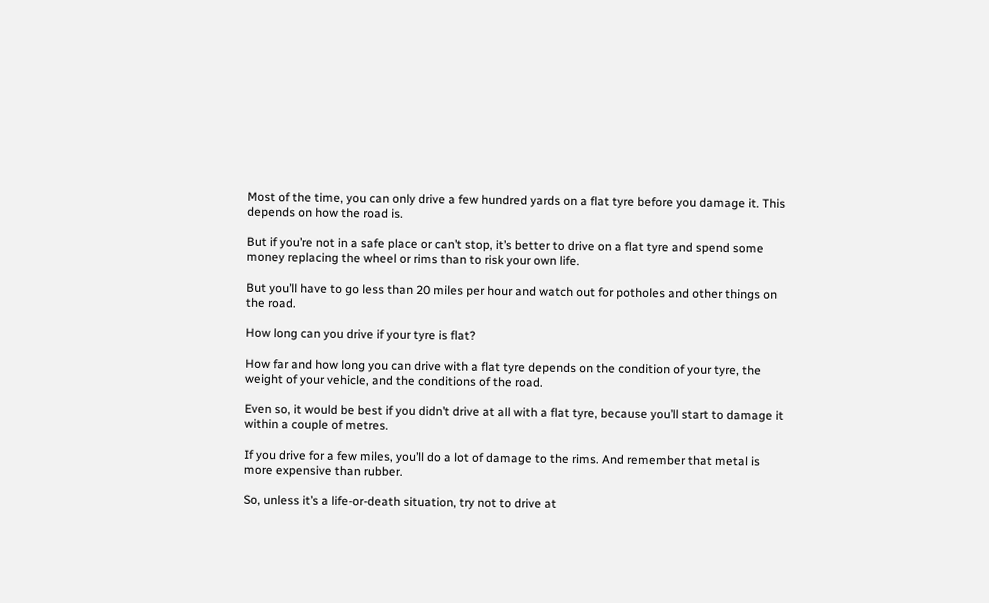Most of the time, you can only drive a few hundred yards on a flat tyre before you damage it. This depends on how the road is.

But if you’re not in a safe place or can’t stop, it’s better to drive on a flat tyre and spend some money replacing the wheel or rims than to risk your own life.

But you’ll have to go less than 20 miles per hour and watch out for potholes and other things on the road.

How long can you drive if your tyre is flat?

How far and how long you can drive with a flat tyre depends on the condition of your tyre, the weight of your vehicle, and the conditions of the road.

Even so, it would be best if you didn’t drive at all with a flat tyre, because you’ll start to damage it within a couple of metres.

If you drive for a few miles, you’ll do a lot of damage to the rims. And remember that metal is more expensive than rubber.

So, unless it’s a life-or-death situation, try not to drive at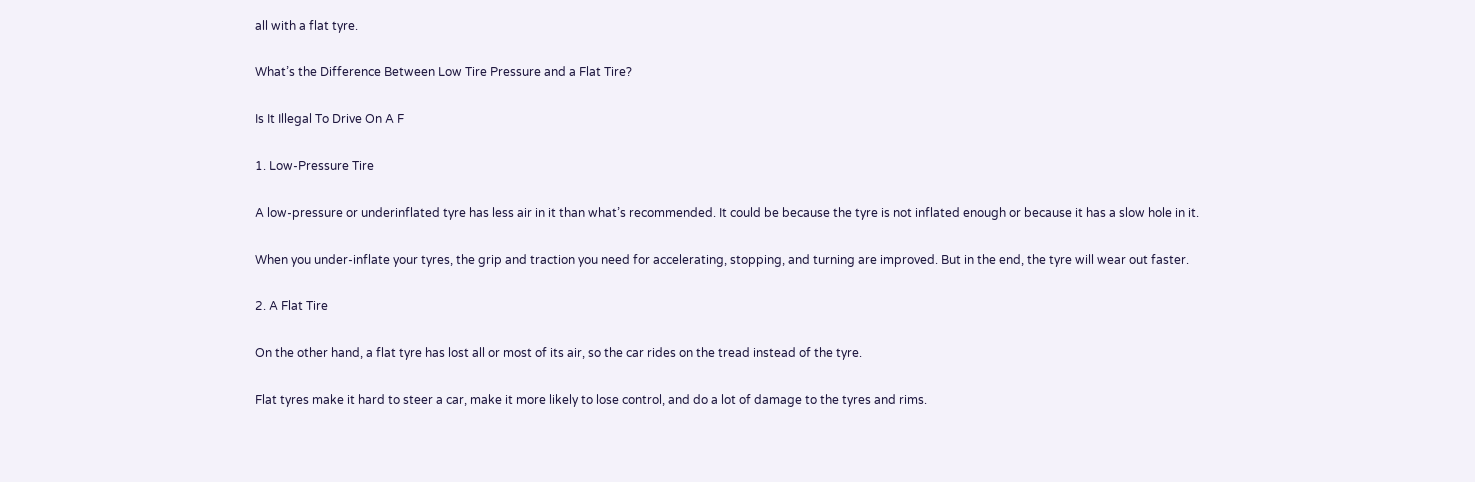all with a flat tyre.

What’s the Difference Between Low Tire Pressure and a Flat Tire?

Is It Illegal To Drive On A F

1. Low-Pressure Tire

A low-pressure or underinflated tyre has less air in it than what’s recommended. It could be because the tyre is not inflated enough or because it has a slow hole in it.

When you under-inflate your tyres, the grip and traction you need for accelerating, stopping, and turning are improved. But in the end, the tyre will wear out faster.

2. A Flat Tire

On the other hand, a flat tyre has lost all or most of its air, so the car rides on the tread instead of the tyre.

Flat tyres make it hard to steer a car, make it more likely to lose control, and do a lot of damage to the tyres and rims.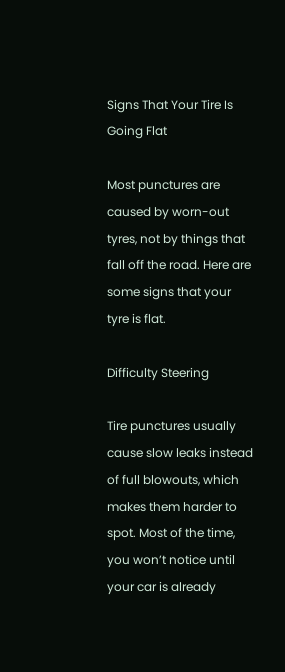Signs That Your Tire Is Going Flat

Most punctures are caused by worn-out tyres, not by things that fall off the road. Here are some signs that your tyre is flat.

Difficulty Steering

Tire punctures usually cause slow leaks instead of full blowouts, which makes them harder to spot. Most of the time, you won’t notice until your car is already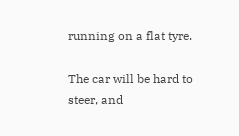running on a flat tyre.

The car will be hard to steer, and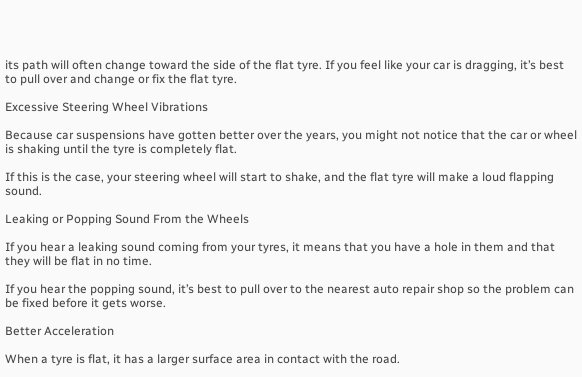its path will often change toward the side of the flat tyre. If you feel like your car is dragging, it’s best to pull over and change or fix the flat tyre.

Excessive Steering Wheel Vibrations

Because car suspensions have gotten better over the years, you might not notice that the car or wheel is shaking until the tyre is completely flat.

If this is the case, your steering wheel will start to shake, and the flat tyre will make a loud flapping sound.

Leaking or Popping Sound From the Wheels

If you hear a leaking sound coming from your tyres, it means that you have a hole in them and that they will be flat in no time.

If you hear the popping sound, it’s best to pull over to the nearest auto repair shop so the problem can be fixed before it gets worse.

Better Acceleration

When a tyre is flat, it has a larger surface area in contact with the road.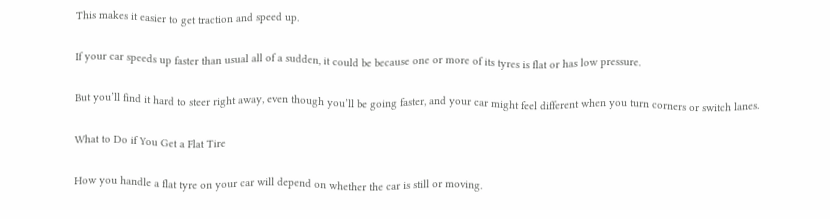This makes it easier to get traction and speed up.

If your car speeds up faster than usual all of a sudden, it could be because one or more of its tyres is flat or has low pressure.

But you’ll find it hard to steer right away, even though you’ll be going faster, and your car might feel different when you turn corners or switch lanes.

What to Do if You Get a Flat Tire

How you handle a flat tyre on your car will depend on whether the car is still or moving.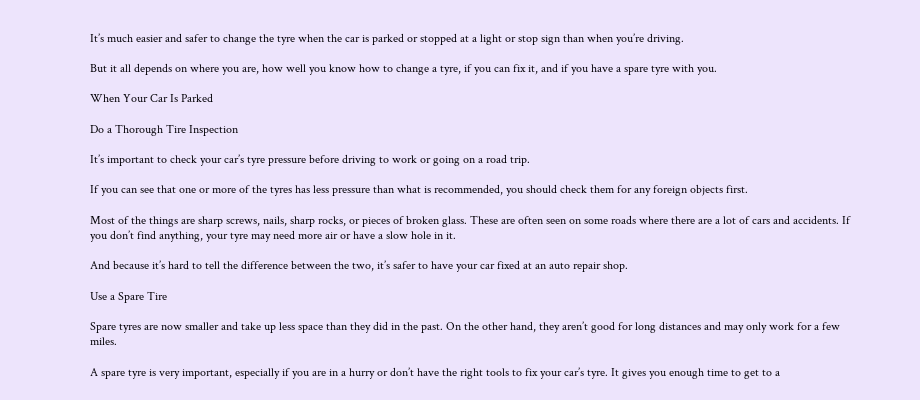It’s much easier and safer to change the tyre when the car is parked or stopped at a light or stop sign than when you’re driving.

But it all depends on where you are, how well you know how to change a tyre, if you can fix it, and if you have a spare tyre with you.

When Your Car Is Parked

Do a Thorough Tire Inspection

It’s important to check your car’s tyre pressure before driving to work or going on a road trip.

If you can see that one or more of the tyres has less pressure than what is recommended, you should check them for any foreign objects first.

Most of the things are sharp screws, nails, sharp rocks, or pieces of broken glass. These are often seen on some roads where there are a lot of cars and accidents. If you don’t find anything, your tyre may need more air or have a slow hole in it.

And because it’s hard to tell the difference between the two, it’s safer to have your car fixed at an auto repair shop.

Use a Spare Tire

Spare tyres are now smaller and take up less space than they did in the past. On the other hand, they aren’t good for long distances and may only work for a few miles.

A spare tyre is very important, especially if you are in a hurry or don’t have the right tools to fix your car’s tyre. It gives you enough time to get to a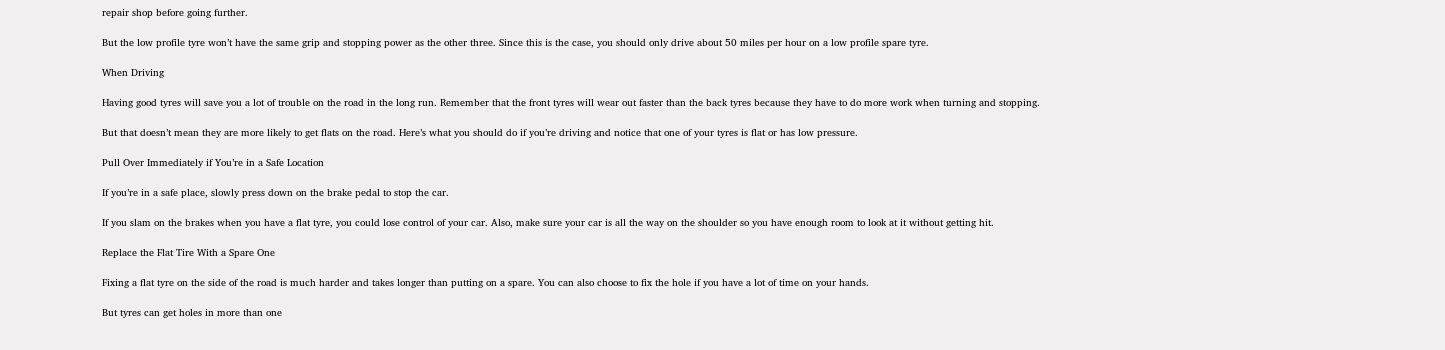repair shop before going further.

But the low profile tyre won’t have the same grip and stopping power as the other three. Since this is the case, you should only drive about 50 miles per hour on a low profile spare tyre.

When Driving

Having good tyres will save you a lot of trouble on the road in the long run. Remember that the front tyres will wear out faster than the back tyres because they have to do more work when turning and stopping.

But that doesn’t mean they are more likely to get flats on the road. Here’s what you should do if you’re driving and notice that one of your tyres is flat or has low pressure.

Pull Over Immediately if You’re in a Safe Location

If you’re in a safe place, slowly press down on the brake pedal to stop the car.

If you slam on the brakes when you have a flat tyre, you could lose control of your car. Also, make sure your car is all the way on the shoulder so you have enough room to look at it without getting hit.

Replace the Flat Tire With a Spare One

Fixing a flat tyre on the side of the road is much harder and takes longer than putting on a spare. You can also choose to fix the hole if you have a lot of time on your hands.

But tyres can get holes in more than one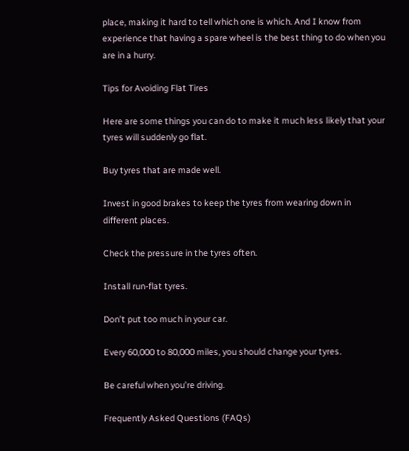place, making it hard to tell which one is which. And I know from experience that having a spare wheel is the best thing to do when you are in a hurry.

Tips for Avoiding Flat Tires

Here are some things you can do to make it much less likely that your tyres will suddenly go flat.

Buy tyres that are made well.

Invest in good brakes to keep the tyres from wearing down in different places.

Check the pressure in the tyres often.

Install run-flat tyres.

Don’t put too much in your car.

Every 60,000 to 80,000 miles, you should change your tyres.

Be careful when you’re driving.

Frequently Asked Questions (FAQs)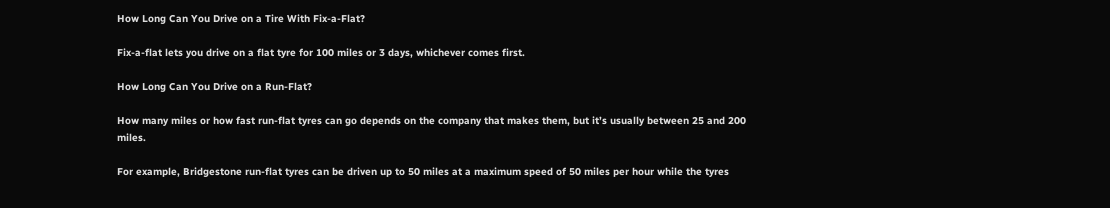How Long Can You Drive on a Tire With Fix-a-Flat?

Fix-a-flat lets you drive on a flat tyre for 100 miles or 3 days, whichever comes first.

How Long Can You Drive on a Run-Flat?

How many miles or how fast run-flat tyres can go depends on the company that makes them, but it’s usually between 25 and 200 miles.

For example, Bridgestone run-flat tyres can be driven up to 50 miles at a maximum speed of 50 miles per hour while the tyres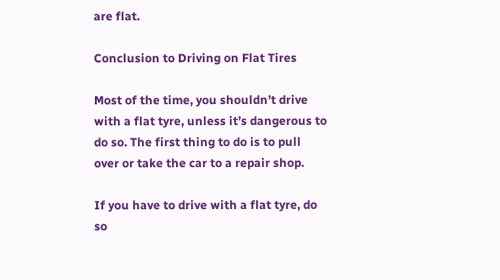are flat.

Conclusion to Driving on Flat Tires

Most of the time, you shouldn’t drive with a flat tyre, unless it’s dangerous to do so. The first thing to do is to pull over or take the car to a repair shop.

If you have to drive with a flat tyre, do so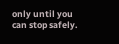only until you can stop safely.